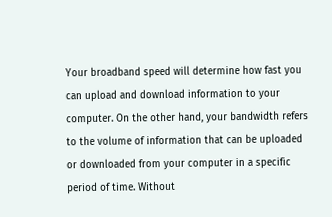Your broadband speed will determine how fast you can upload and download information to your computer. On the other hand, your bandwidth refers to the volume of information that can be uploaded or downloaded from your computer in a specific period of time. Without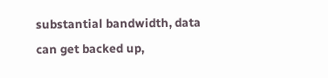substantial bandwidth, data can get backed up,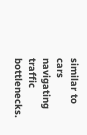similar to cars navigating traffic bottlenecks.